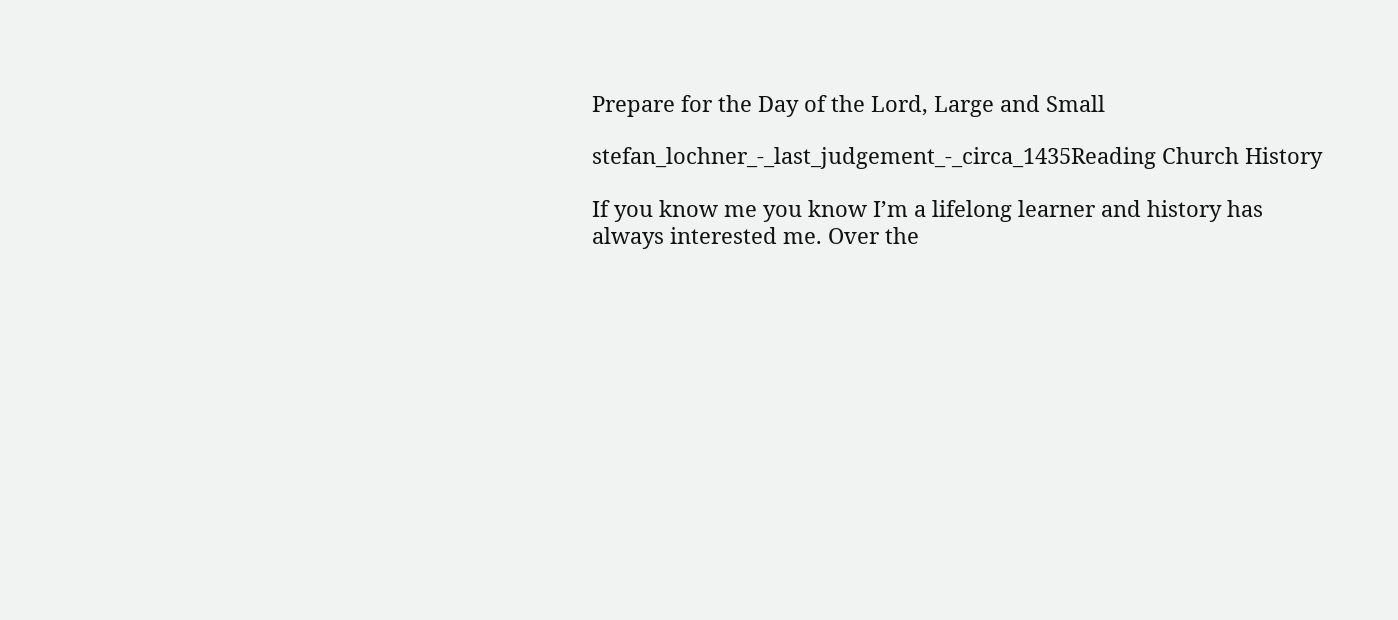Prepare for the Day of the Lord, Large and Small

stefan_lochner_-_last_judgement_-_circa_1435Reading Church History

If you know me you know I’m a lifelong learner and history has always interested me. Over the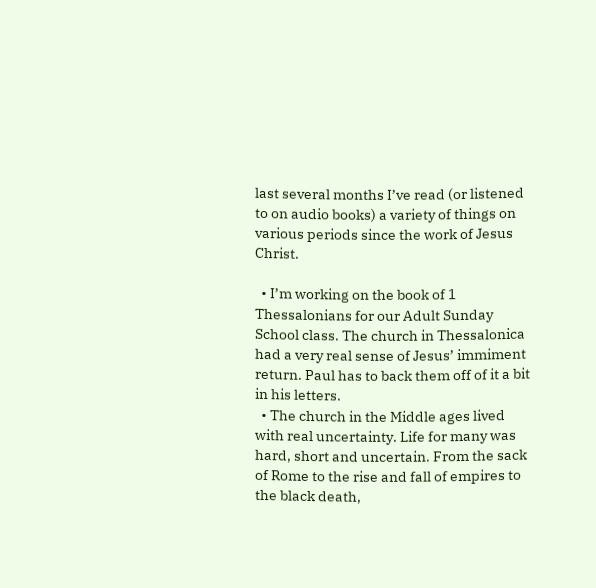last several months I’ve read (or listened to on audio books) a variety of things on various periods since the work of Jesus Christ.

  • I’m working on the book of 1 Thessalonians for our Adult Sunday School class. The church in Thessalonica had a very real sense of Jesus’ immiment return. Paul has to back them off of it a bit in his letters.
  • The church in the Middle ages lived with real uncertainty. Life for many was hard, short and uncertain. From the sack of Rome to the rise and fall of empires to the black death,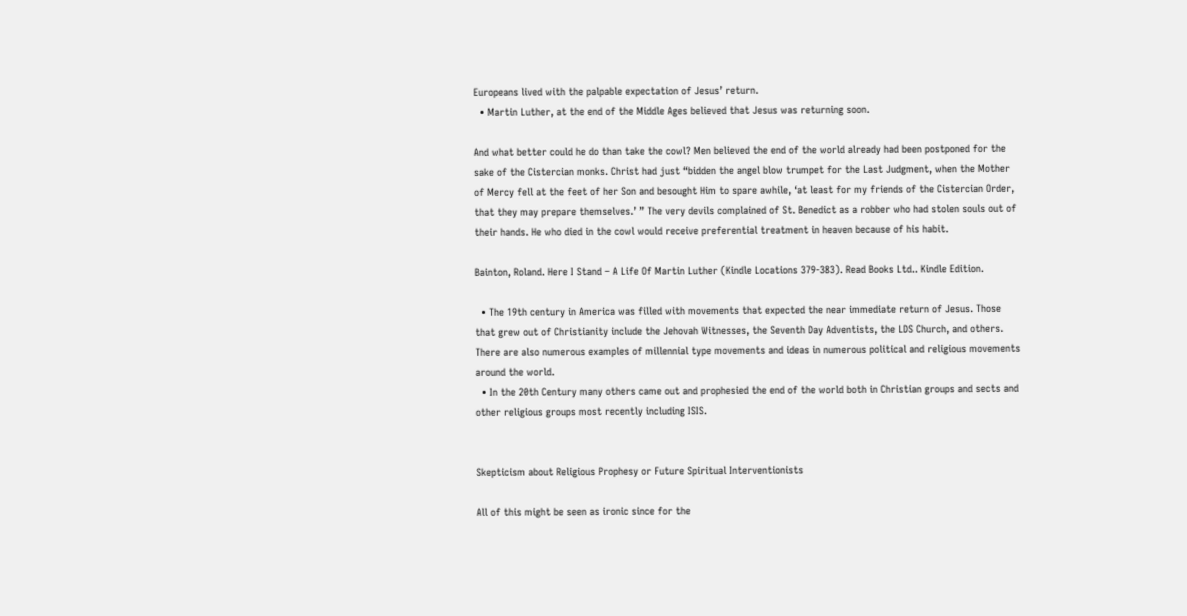Europeans lived with the palpable expectation of Jesus’ return.
  • Martin Luther, at the end of the Middle Ages believed that Jesus was returning soon.

And what better could he do than take the cowl? Men believed the end of the world already had been postponed for the sake of the Cistercian monks. Christ had just “bidden the angel blow trumpet for the Last Judgment, when the Mother of Mercy fell at the feet of her Son and besought Him to spare awhile, ‘at least for my friends of the Cistercian Order, that they may prepare themselves.’ ” The very devils complained of St. Benedict as a robber who had stolen souls out of their hands. He who died in the cowl would receive preferential treatment in heaven because of his habit.

Bainton, Roland. Here I Stand – A Life Of Martin Luther (Kindle Locations 379-383). Read Books Ltd.. Kindle Edition.

  • The 19th century in America was filled with movements that expected the near immediate return of Jesus. Those that grew out of Christianity include the Jehovah Witnesses, the Seventh Day Adventists, the LDS Church, and others. There are also numerous examples of millennial type movements and ideas in numerous political and religious movements around the world.
  • In the 20th Century many others came out and prophesied the end of the world both in Christian groups and sects and other religious groups most recently including ISIS.


Skepticism about Religious Prophesy or Future Spiritual Interventionists

All of this might be seen as ironic since for the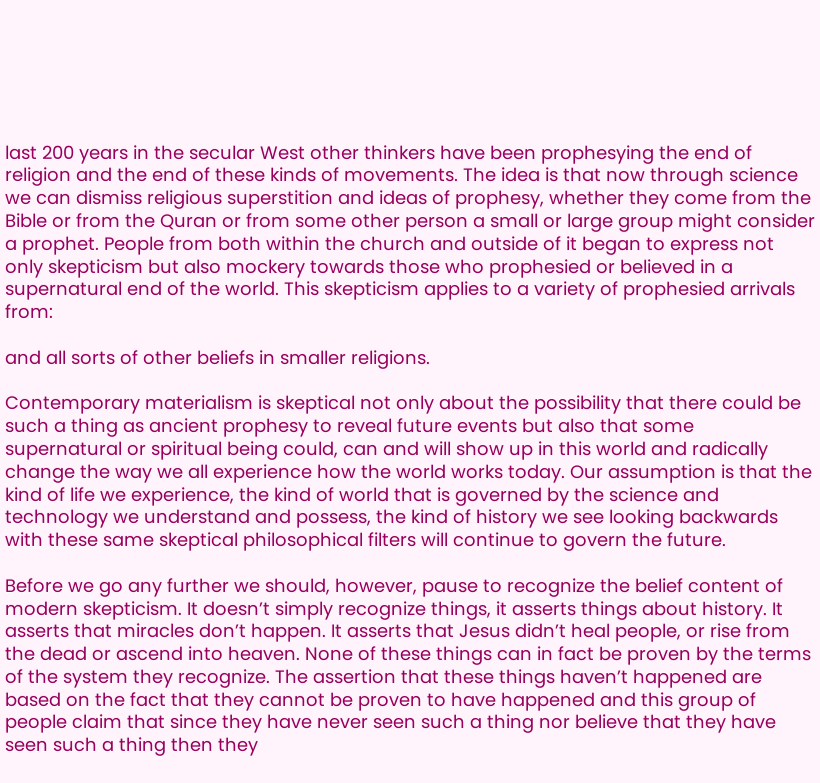last 200 years in the secular West other thinkers have been prophesying the end of religion and the end of these kinds of movements. The idea is that now through science we can dismiss religious superstition and ideas of prophesy, whether they come from the Bible or from the Quran or from some other person a small or large group might consider a prophet. People from both within the church and outside of it began to express not only skepticism but also mockery towards those who prophesied or believed in a supernatural end of the world. This skepticism applies to a variety of prophesied arrivals from:

and all sorts of other beliefs in smaller religions.

Contemporary materialism is skeptical not only about the possibility that there could be such a thing as ancient prophesy to reveal future events but also that some supernatural or spiritual being could, can and will show up in this world and radically change the way we all experience how the world works today. Our assumption is that the kind of life we experience, the kind of world that is governed by the science and technology we understand and possess, the kind of history we see looking backwards with these same skeptical philosophical filters will continue to govern the future.

Before we go any further we should, however, pause to recognize the belief content of modern skepticism. It doesn’t simply recognize things, it asserts things about history. It asserts that miracles don’t happen. It asserts that Jesus didn’t heal people, or rise from the dead or ascend into heaven. None of these things can in fact be proven by the terms of the system they recognize. The assertion that these things haven’t happened are based on the fact that they cannot be proven to have happened and this group of people claim that since they have never seen such a thing nor believe that they have seen such a thing then they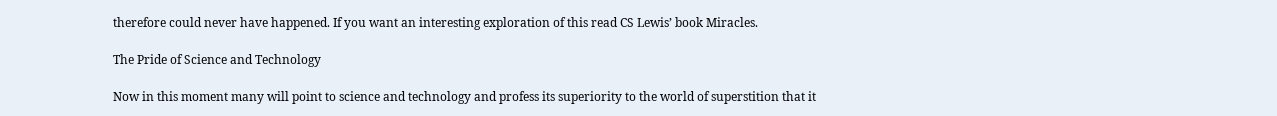therefore could never have happened. If you want an interesting exploration of this read CS Lewis’ book Miracles.

The Pride of Science and Technology

Now in this moment many will point to science and technology and profess its superiority to the world of superstition that it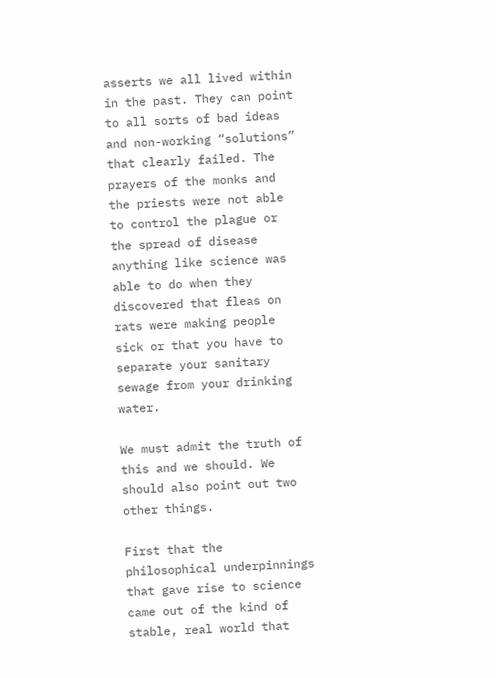asserts we all lived within in the past. They can point to all sorts of bad ideas and non-working “solutions” that clearly failed. The prayers of the monks and the priests were not able to control the plague or the spread of disease anything like science was able to do when they discovered that fleas on rats were making people sick or that you have to separate your sanitary sewage from your drinking water.

We must admit the truth of this and we should. We should also point out two other things.

First that the philosophical underpinnings that gave rise to science came out of the kind of stable, real world that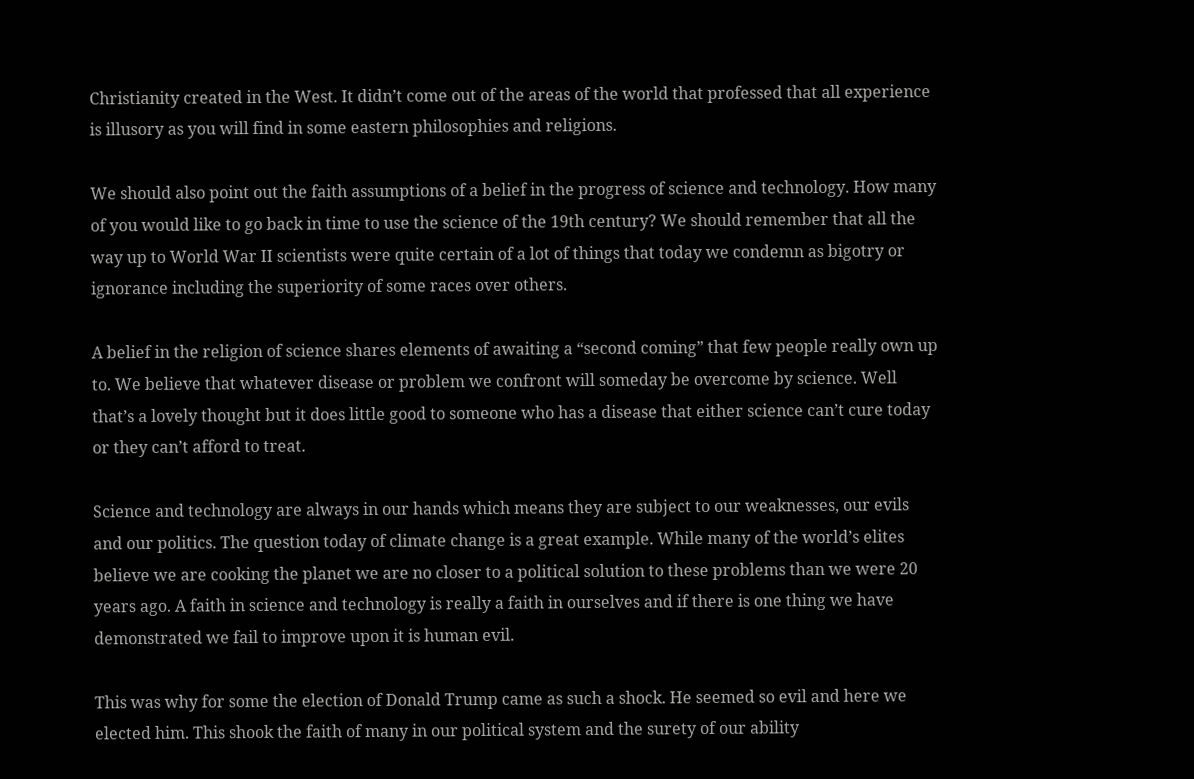Christianity created in the West. It didn’t come out of the areas of the world that professed that all experience is illusory as you will find in some eastern philosophies and religions.

We should also point out the faith assumptions of a belief in the progress of science and technology. How many of you would like to go back in time to use the science of the 19th century? We should remember that all the way up to World War II scientists were quite certain of a lot of things that today we condemn as bigotry or ignorance including the superiority of some races over others.

A belief in the religion of science shares elements of awaiting a “second coming” that few people really own up to. We believe that whatever disease or problem we confront will someday be overcome by science. Well that’s a lovely thought but it does little good to someone who has a disease that either science can’t cure today or they can’t afford to treat.

Science and technology are always in our hands which means they are subject to our weaknesses, our evils and our politics. The question today of climate change is a great example. While many of the world’s elites believe we are cooking the planet we are no closer to a political solution to these problems than we were 20 years ago. A faith in science and technology is really a faith in ourselves and if there is one thing we have demonstrated we fail to improve upon it is human evil.

This was why for some the election of Donald Trump came as such a shock. He seemed so evil and here we elected him. This shook the faith of many in our political system and the surety of our ability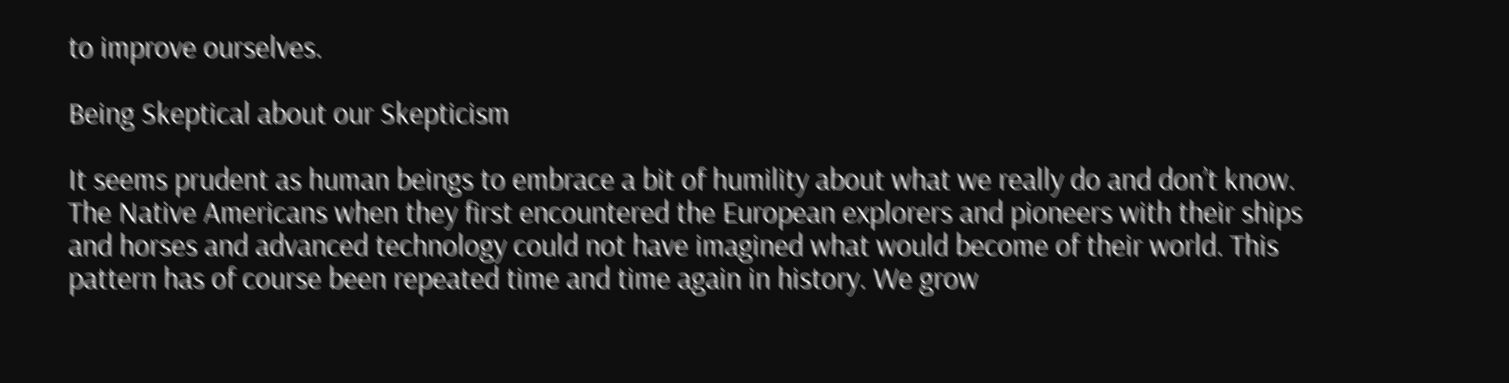to improve ourselves.

Being Skeptical about our Skepticism

It seems prudent as human beings to embrace a bit of humility about what we really do and don’t know. The Native Americans when they first encountered the European explorers and pioneers with their ships and horses and advanced technology could not have imagined what would become of their world. This pattern has of course been repeated time and time again in history. We grow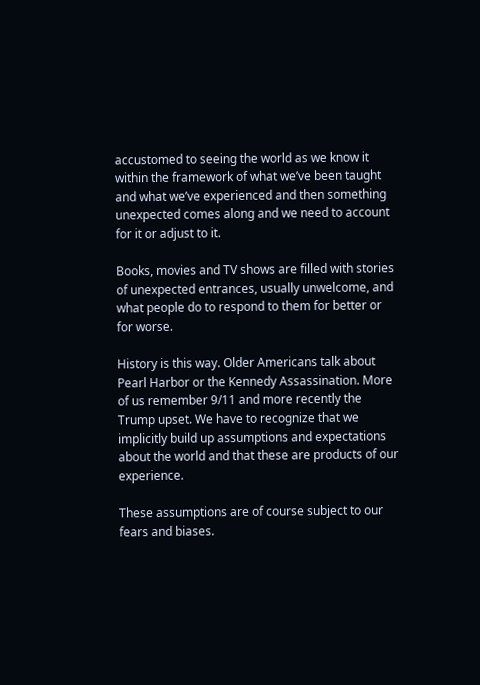accustomed to seeing the world as we know it within the framework of what we’ve been taught and what we’ve experienced and then something unexpected comes along and we need to account for it or adjust to it.

Books, movies and TV shows are filled with stories of unexpected entrances, usually unwelcome, and what people do to respond to them for better or for worse.

History is this way. Older Americans talk about Pearl Harbor or the Kennedy Assassination. More of us remember 9/11 and more recently the Trump upset. We have to recognize that we implicitly build up assumptions and expectations about the world and that these are products of our experience.

These assumptions are of course subject to our fears and biases.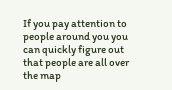If you pay attention to people around you you can quickly figure out that people are all over the map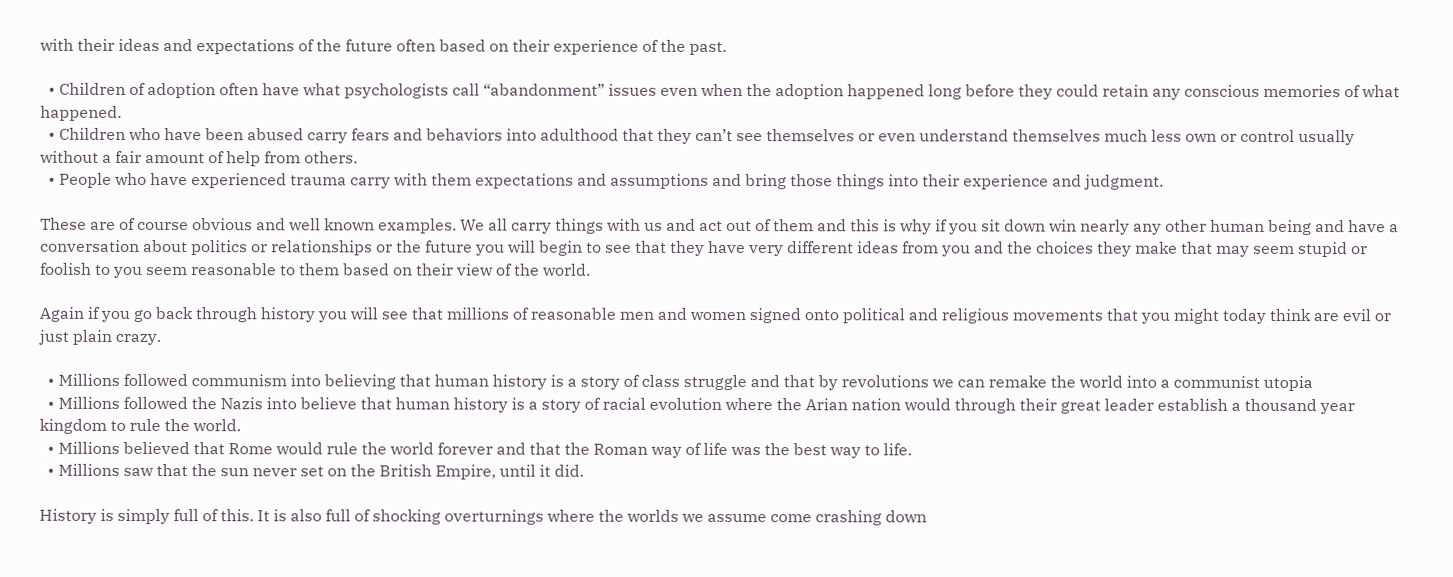with their ideas and expectations of the future often based on their experience of the past.

  • Children of adoption often have what psychologists call “abandonment” issues even when the adoption happened long before they could retain any conscious memories of what happened.
  • Children who have been abused carry fears and behaviors into adulthood that they can’t see themselves or even understand themselves much less own or control usually without a fair amount of help from others.
  • People who have experienced trauma carry with them expectations and assumptions and bring those things into their experience and judgment.

These are of course obvious and well known examples. We all carry things with us and act out of them and this is why if you sit down win nearly any other human being and have a conversation about politics or relationships or the future you will begin to see that they have very different ideas from you and the choices they make that may seem stupid or foolish to you seem reasonable to them based on their view of the world.

Again if you go back through history you will see that millions of reasonable men and women signed onto political and religious movements that you might today think are evil or just plain crazy.

  • Millions followed communism into believing that human history is a story of class struggle and that by revolutions we can remake the world into a communist utopia
  • Millions followed the Nazis into believe that human history is a story of racial evolution where the Arian nation would through their great leader establish a thousand year kingdom to rule the world.
  • Millions believed that Rome would rule the world forever and that the Roman way of life was the best way to life.
  • Millions saw that the sun never set on the British Empire, until it did.

History is simply full of this. It is also full of shocking overturnings where the worlds we assume come crashing down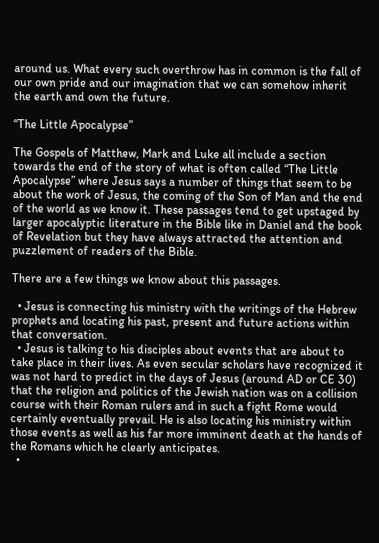around us. What every such overthrow has in common is the fall of our own pride and our imagination that we can somehow inherit the earth and own the future.

“The Little Apocalypse”

The Gospels of Matthew, Mark and Luke all include a section towards the end of the story of what is often called “The Little Apocalypse” where Jesus says a number of things that seem to be about the work of Jesus, the coming of the Son of Man and the end of the world as we know it. These passages tend to get upstaged by larger apocalyptic literature in the Bible like in Daniel and the book of Revelation but they have always attracted the attention and puzzlement of readers of the Bible.

There are a few things we know about this passages.

  • Jesus is connecting his ministry with the writings of the Hebrew prophets and locating his past, present and future actions within that conversation.
  • Jesus is talking to his disciples about events that are about to take place in their lives. As even secular scholars have recognized it was not hard to predict in the days of Jesus (around AD or CE 30) that the religion and politics of the Jewish nation was on a collision course with their Roman rulers and in such a fight Rome would certainly eventually prevail. He is also locating his ministry within those events as well as his far more imminent death at the hands of the Romans which he clearly anticipates.
  •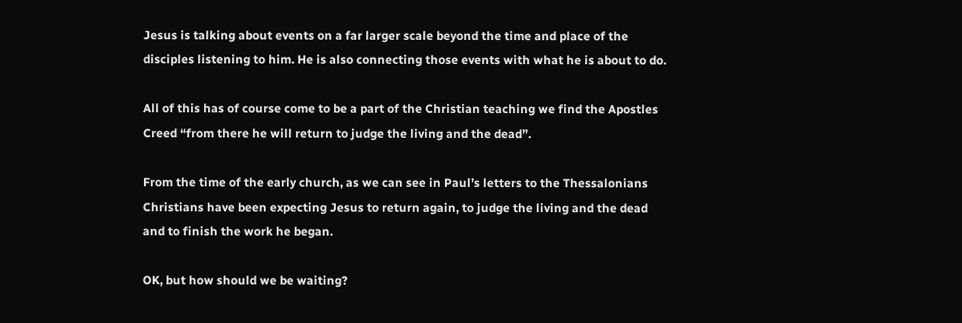Jesus is talking about events on a far larger scale beyond the time and place of the disciples listening to him. He is also connecting those events with what he is about to do.

All of this has of course come to be a part of the Christian teaching we find the Apostles Creed “from there he will return to judge the living and the dead”.

From the time of the early church, as we can see in Paul’s letters to the Thessalonians Christians have been expecting Jesus to return again, to judge the living and the dead and to finish the work he began.

OK, but how should we be waiting?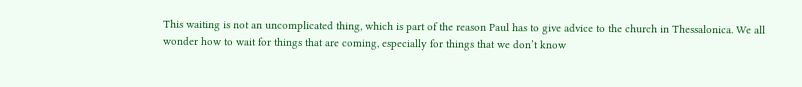This waiting is not an uncomplicated thing, which is part of the reason Paul has to give advice to the church in Thessalonica. We all wonder how to wait for things that are coming, especially for things that we don’t know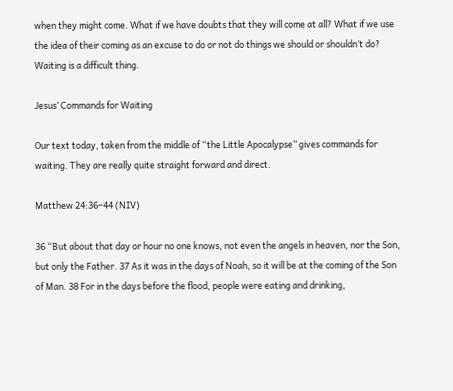when they might come. What if we have doubts that they will come at all? What if we use the idea of their coming as an excuse to do or not do things we should or shouldn’t do? Waiting is a difficult thing.

Jesus’ Commands for Waiting

Our text today, taken from the middle of “the Little Apocalypse” gives commands for waiting. They are really quite straight forward and direct.

Matthew 24:36–44 (NIV)

36 “But about that day or hour no one knows, not even the angels in heaven, nor the Son, but only the Father. 37 As it was in the days of Noah, so it will be at the coming of the Son of Man. 38 For in the days before the flood, people were eating and drinking,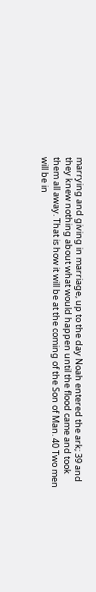marrying and giving in marriage, up to the day Noah entered the ark; 39 and they knew nothing about what would happen until the flood came and took them all away. That is how it will be at the coming of the Son of Man. 40 Two men will be in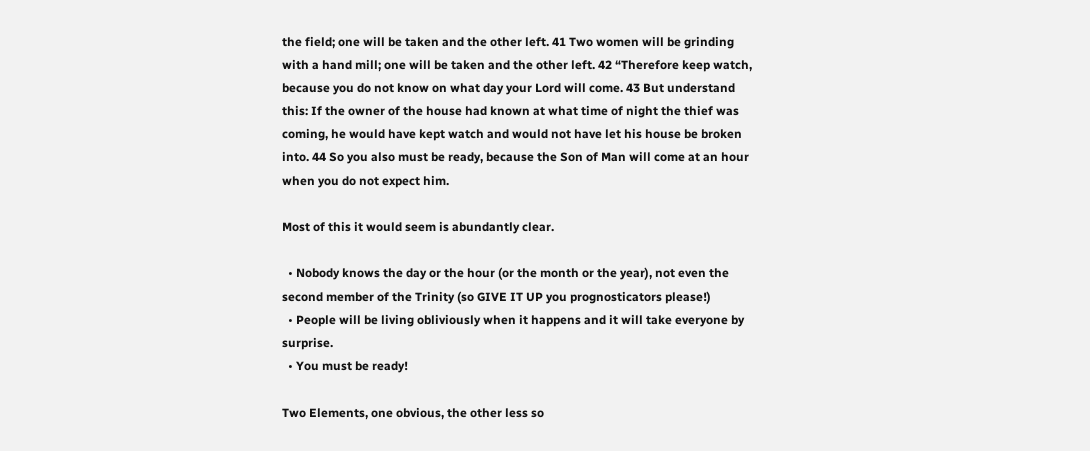the field; one will be taken and the other left. 41 Two women will be grinding with a hand mill; one will be taken and the other left. 42 “Therefore keep watch, because you do not know on what day your Lord will come. 43 But understand this: If the owner of the house had known at what time of night the thief was coming, he would have kept watch and would not have let his house be broken into. 44 So you also must be ready, because the Son of Man will come at an hour when you do not expect him.

Most of this it would seem is abundantly clear.

  • Nobody knows the day or the hour (or the month or the year), not even the second member of the Trinity (so GIVE IT UP you prognosticators please!)
  • People will be living obliviously when it happens and it will take everyone by surprise.
  • You must be ready!

Two Elements, one obvious, the other less so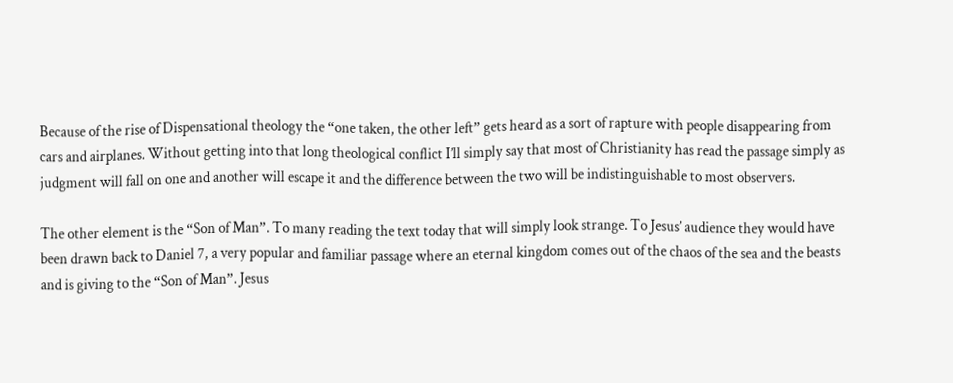Because of the rise of Dispensational theology the “one taken, the other left” gets heard as a sort of rapture with people disappearing from cars and airplanes. Without getting into that long theological conflict I’ll simply say that most of Christianity has read the passage simply as judgment will fall on one and another will escape it and the difference between the two will be indistinguishable to most observers.

The other element is the “Son of Man”. To many reading the text today that will simply look strange. To Jesus’ audience they would have been drawn back to Daniel 7, a very popular and familiar passage where an eternal kingdom comes out of the chaos of the sea and the beasts and is giving to the “Son of Man”. Jesus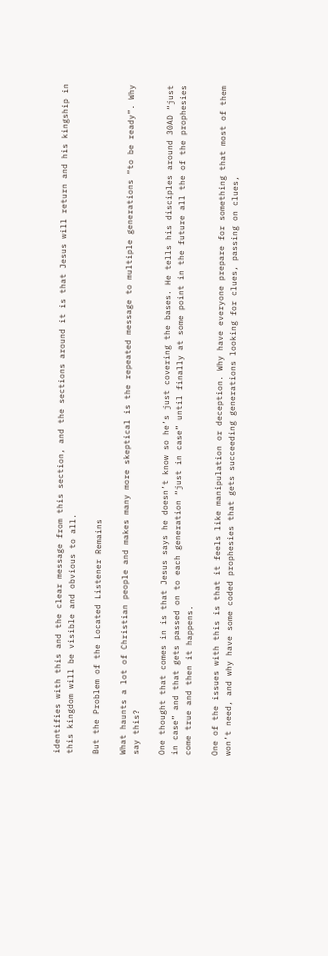identifies with this and the clear message from this section, and the sections around it is that Jesus will return and his kingship in this kingdom will be visible and obvious to all.

But the Problem of the Located Listener Remains

What haunts a lot of Christian people and makes many more skeptical is the repeated message to multiple generations “to be ready”. Why say this?

One thought that comes in is that Jesus says he doesn’t know so he’s just covering the bases. He tells his disciples around 30AD “just in case” and that gets passed on to each generation “just in case” until finally at some point in the future all the of the prophesies come true and then it happens.

One of the issues with this is that it feels like manipulation or deception. Why have everyone prepare for something that most of them won’t need, and why have some coded prophesies that gets succeeding generations looking for clues, passing on clues,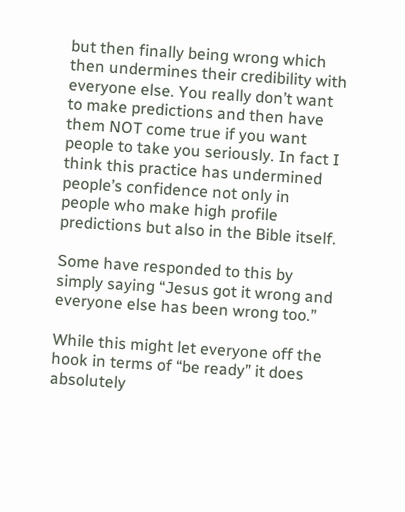but then finally being wrong which then undermines their credibility with everyone else. You really don’t want to make predictions and then have them NOT come true if you want people to take you seriously. In fact I think this practice has undermined people’s confidence not only in people who make high profile predictions but also in the Bible itself.

Some have responded to this by simply saying “Jesus got it wrong and everyone else has been wrong too.”

While this might let everyone off the hook in terms of “be ready” it does absolutely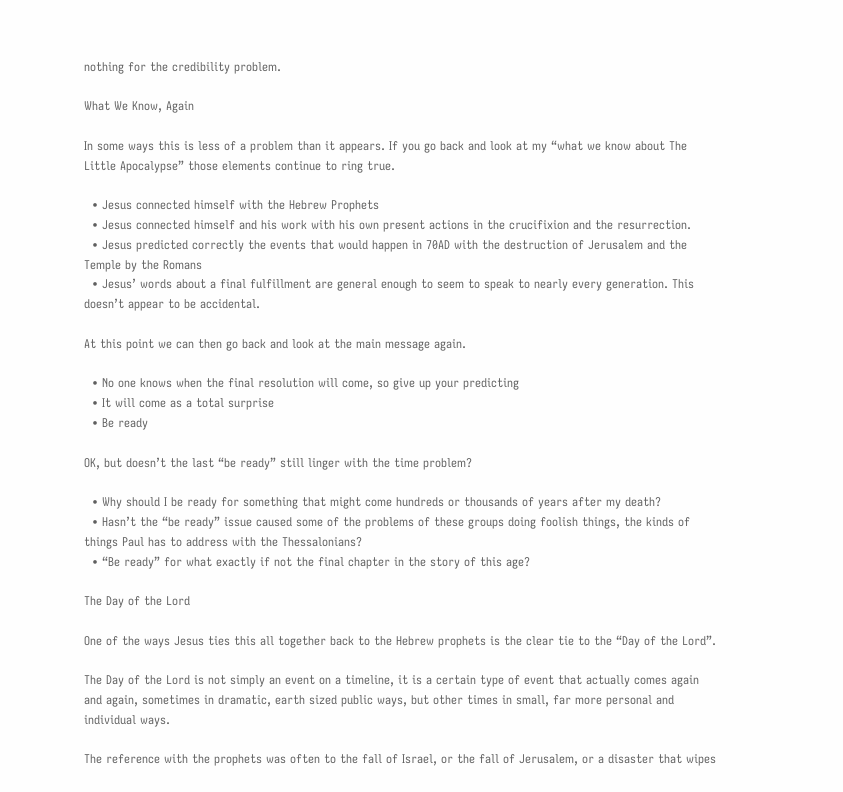nothing for the credibility problem.

What We Know, Again

In some ways this is less of a problem than it appears. If you go back and look at my “what we know about The Little Apocalypse” those elements continue to ring true.

  • Jesus connected himself with the Hebrew Prophets
  • Jesus connected himself and his work with his own present actions in the crucifixion and the resurrection.
  • Jesus predicted correctly the events that would happen in 70AD with the destruction of Jerusalem and the Temple by the Romans
  • Jesus’ words about a final fulfillment are general enough to seem to speak to nearly every generation. This doesn’t appear to be accidental.

At this point we can then go back and look at the main message again.

  • No one knows when the final resolution will come, so give up your predicting
  • It will come as a total surprise
  • Be ready

OK, but doesn’t the last “be ready” still linger with the time problem?

  • Why should I be ready for something that might come hundreds or thousands of years after my death?
  • Hasn’t the “be ready” issue caused some of the problems of these groups doing foolish things, the kinds of things Paul has to address with the Thessalonians?
  • “Be ready” for what exactly if not the final chapter in the story of this age?

The Day of the Lord

One of the ways Jesus ties this all together back to the Hebrew prophets is the clear tie to the “Day of the Lord”.

The Day of the Lord is not simply an event on a timeline, it is a certain type of event that actually comes again and again, sometimes in dramatic, earth sized public ways, but other times in small, far more personal and individual ways.

The reference with the prophets was often to the fall of Israel, or the fall of Jerusalem, or a disaster that wipes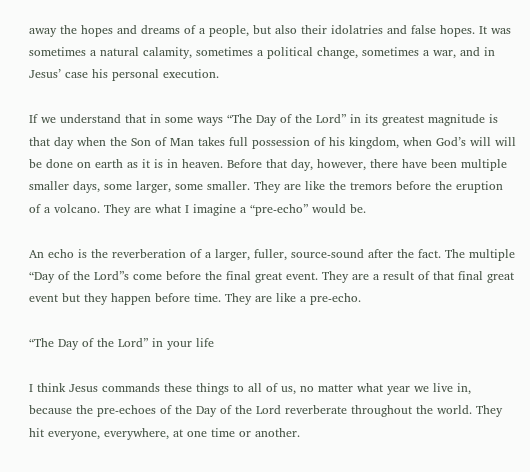away the hopes and dreams of a people, but also their idolatries and false hopes. It was sometimes a natural calamity, sometimes a political change, sometimes a war, and in Jesus’ case his personal execution.

If we understand that in some ways “The Day of the Lord” in its greatest magnitude is that day when the Son of Man takes full possession of his kingdom, when God’s will will be done on earth as it is in heaven. Before that day, however, there have been multiple smaller days, some larger, some smaller. They are like the tremors before the eruption of a volcano. They are what I imagine a “pre-echo” would be.

An echo is the reverberation of a larger, fuller, source-sound after the fact. The multiple “Day of the Lord”s come before the final great event. They are a result of that final great event but they happen before time. They are like a pre-echo.

“The Day of the Lord” in your life

I think Jesus commands these things to all of us, no matter what year we live in, because the pre-echoes of the Day of the Lord reverberate throughout the world. They hit everyone, everywhere, at one time or another.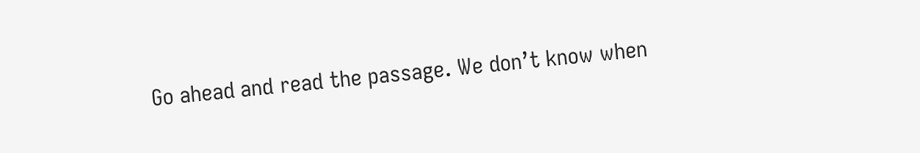Go ahead and read the passage. We don’t know when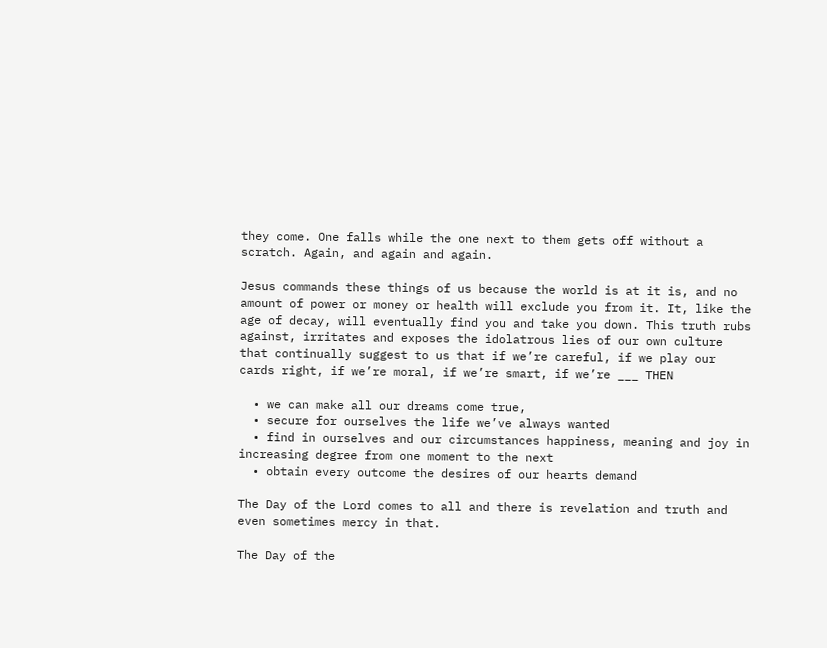they come. One falls while the one next to them gets off without a scratch. Again, and again and again.

Jesus commands these things of us because the world is at it is, and no amount of power or money or health will exclude you from it. It, like the age of decay, will eventually find you and take you down. This truth rubs against, irritates and exposes the idolatrous lies of our own culture that continually suggest to us that if we’re careful, if we play our cards right, if we’re moral, if we’re smart, if we’re ___ THEN

  • we can make all our dreams come true,
  • secure for ourselves the life we’ve always wanted
  • find in ourselves and our circumstances happiness, meaning and joy in increasing degree from one moment to the next
  • obtain every outcome the desires of our hearts demand

The Day of the Lord comes to all and there is revelation and truth and even sometimes mercy in that.

The Day of the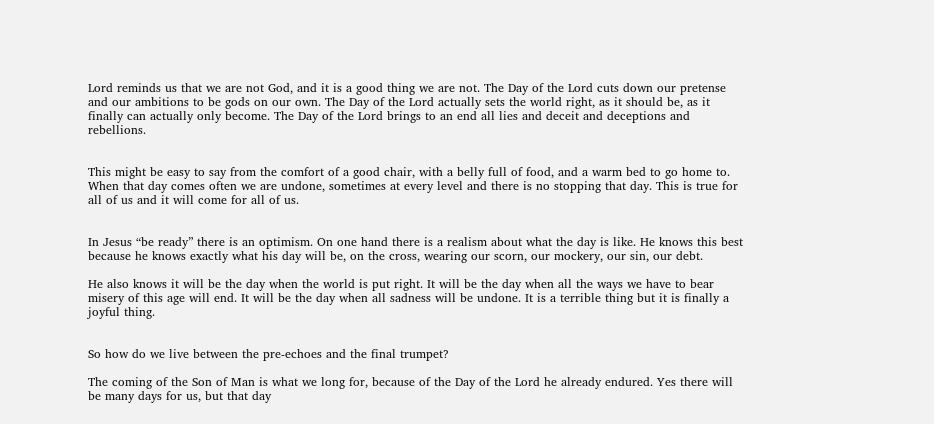Lord reminds us that we are not God, and it is a good thing we are not. The Day of the Lord cuts down our pretense and our ambitions to be gods on our own. The Day of the Lord actually sets the world right, as it should be, as it finally can actually only become. The Day of the Lord brings to an end all lies and deceit and deceptions and rebellions.


This might be easy to say from the comfort of a good chair, with a belly full of food, and a warm bed to go home to. When that day comes often we are undone, sometimes at every level and there is no stopping that day. This is true for all of us and it will come for all of us.


In Jesus “be ready” there is an optimism. On one hand there is a realism about what the day is like. He knows this best because he knows exactly what his day will be, on the cross, wearing our scorn, our mockery, our sin, our debt.

He also knows it will be the day when the world is put right. It will be the day when all the ways we have to bear misery of this age will end. It will be the day when all sadness will be undone. It is a terrible thing but it is finally a joyful thing.


So how do we live between the pre-echoes and the final trumpet?

The coming of the Son of Man is what we long for, because of the Day of the Lord he already endured. Yes there will be many days for us, but that day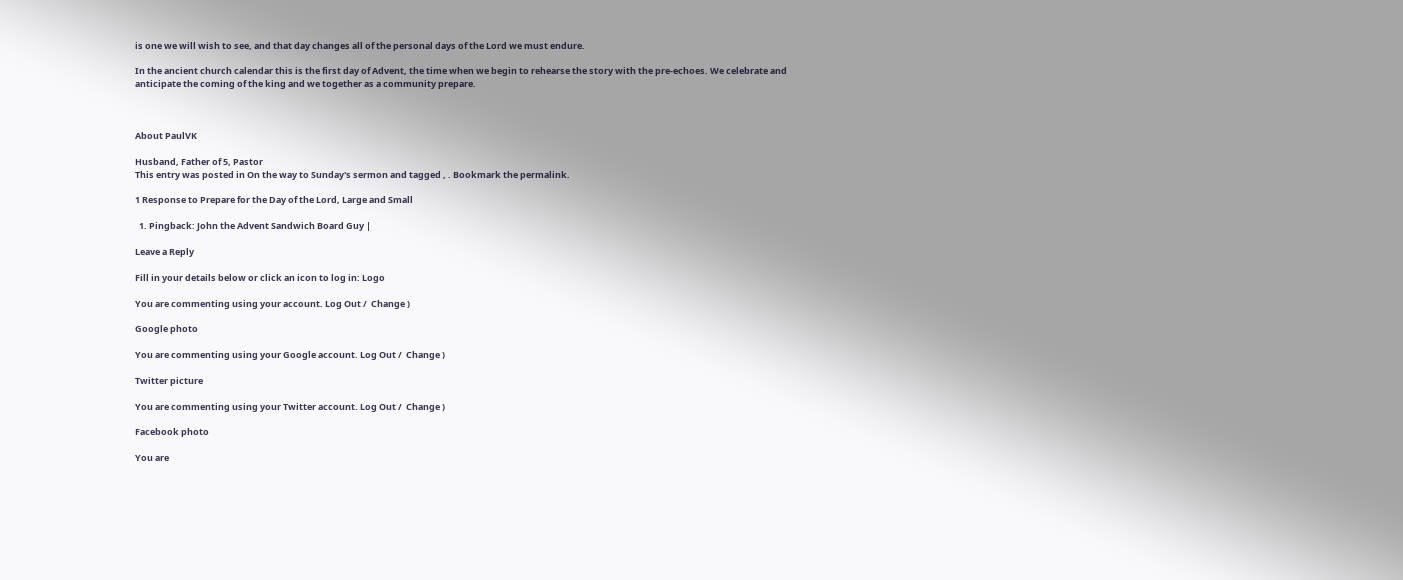is one we will wish to see, and that day changes all of the personal days of the Lord we must endure.

In the ancient church calendar this is the first day of Advent, the time when we begin to rehearse the story with the pre-echoes. We celebrate and anticipate the coming of the king and we together as a community prepare.



About PaulVK

Husband, Father of 5, Pastor
This entry was posted in On the way to Sunday's sermon and tagged , . Bookmark the permalink.

1 Response to Prepare for the Day of the Lord, Large and Small

  1. Pingback: John the Advent Sandwich Board Guy |

Leave a Reply

Fill in your details below or click an icon to log in: Logo

You are commenting using your account. Log Out /  Change )

Google photo

You are commenting using your Google account. Log Out /  Change )

Twitter picture

You are commenting using your Twitter account. Log Out /  Change )

Facebook photo

You are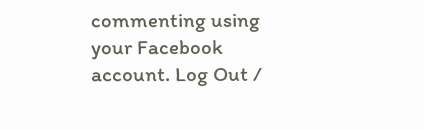commenting using your Facebook account. Log Out /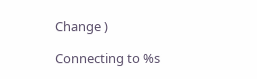Change )

Connecting to %s